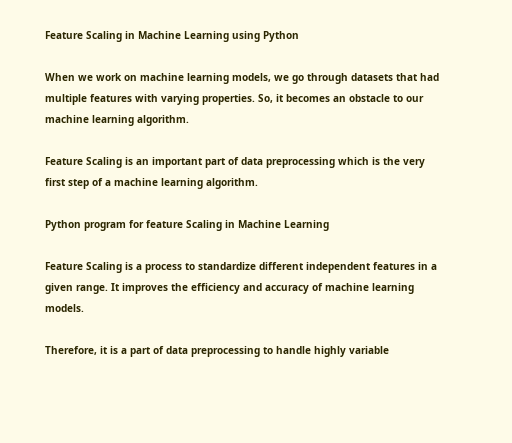Feature Scaling in Machine Learning using Python

When we work on machine learning models, we go through datasets that had multiple features with varying properties. So, it becomes an obstacle to our machine learning algorithm.

Feature Scaling is an important part of data preprocessing which is the very first step of a machine learning algorithm.

Python program for feature Scaling in Machine Learning

Feature Scaling is a process to standardize different independent features in a given range. It improves the efficiency and accuracy of machine learning models.

Therefore, it is a part of data preprocessing to handle highly variable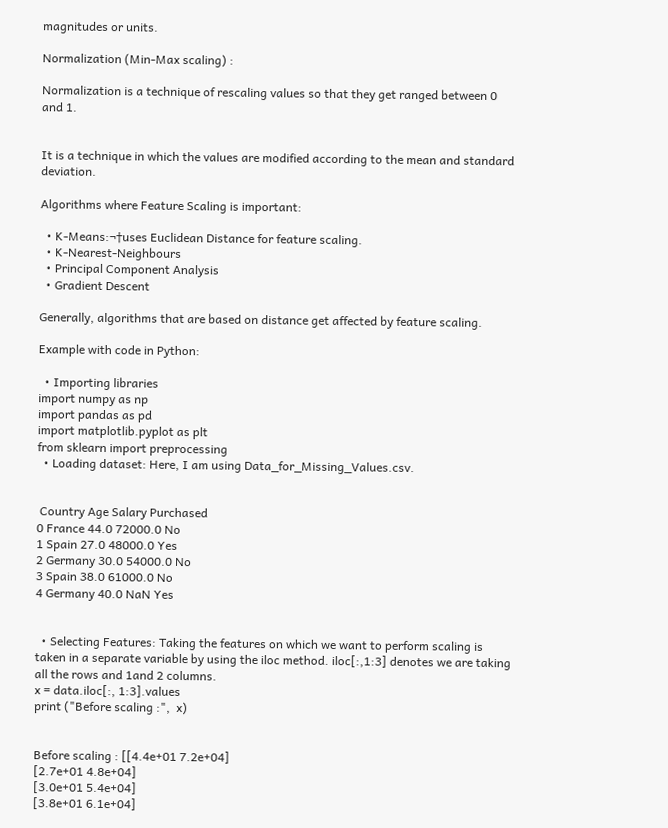magnitudes or units.

Normalization (Min-Max scaling) :

Normalization is a technique of rescaling values so that they get ranged between 0 and 1.


It is a technique in which the values are modified according to the mean and standard deviation.

Algorithms where Feature Scaling is important:

  • K-Means:¬†uses Euclidean Distance for feature scaling.
  • K-Nearest-Neighbours
  • Principal Component Analysis
  • Gradient Descent

Generally, algorithms that are based on distance get affected by feature scaling.

Example with code in Python:

  • Importing libraries
import numpy as np
import pandas as pd
import matplotlib.pyplot as plt
from sklearn import preprocessing
  • Loading dataset: Here, I am using Data_for_Missing_Values.csv.


 Country Age Salary Purchased
0 France 44.0 72000.0 No
1 Spain 27.0 48000.0 Yes
2 Germany 30.0 54000.0 No
3 Spain 38.0 61000.0 No
4 Germany 40.0 NaN Yes


  • Selecting Features: Taking the features on which we want to perform scaling is taken in a separate variable by using the iloc method. iloc[:,1:3] denotes we are taking all the rows and 1and 2 columns.
x = data.iloc[:, 1:3].values
print ("Before scaling :",  x)


Before scaling : [[4.4e+01 7.2e+04]
[2.7e+01 4.8e+04]
[3.0e+01 5.4e+04]
[3.8e+01 6.1e+04]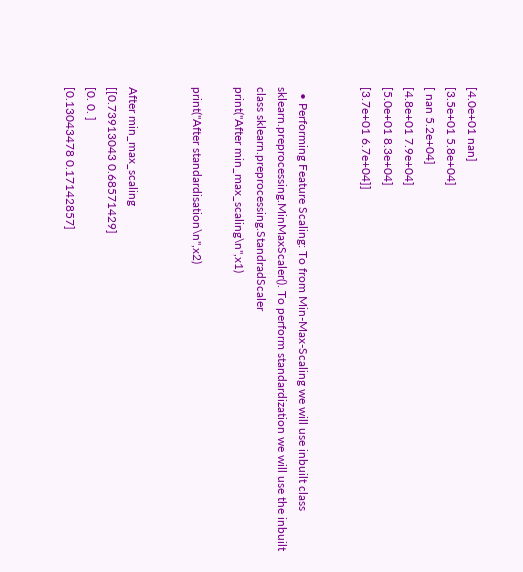[4.0e+01 nan]
[3.5e+01 5.8e+04]
[ nan 5.2e+04]
[4.8e+01 7.9e+04]
[5.0e+01 8.3e+04]
[3.7e+01 6.7e+04]]


  • Performing Feature Scaling: To from Min-Max-Scaling we will use inbuilt class sklearn.preprocessing.MinMaxScaler(). To perform standardization we will use the inbuilt class sklearn.preprocessing.StandradScaler
print("After min_max_scaling\n",x1)

print("After standardisation\n",x2)


After min_max_scaling
[[0.73913043 0.68571429]
[0. 0. ]
[0.13043478 0.17142857]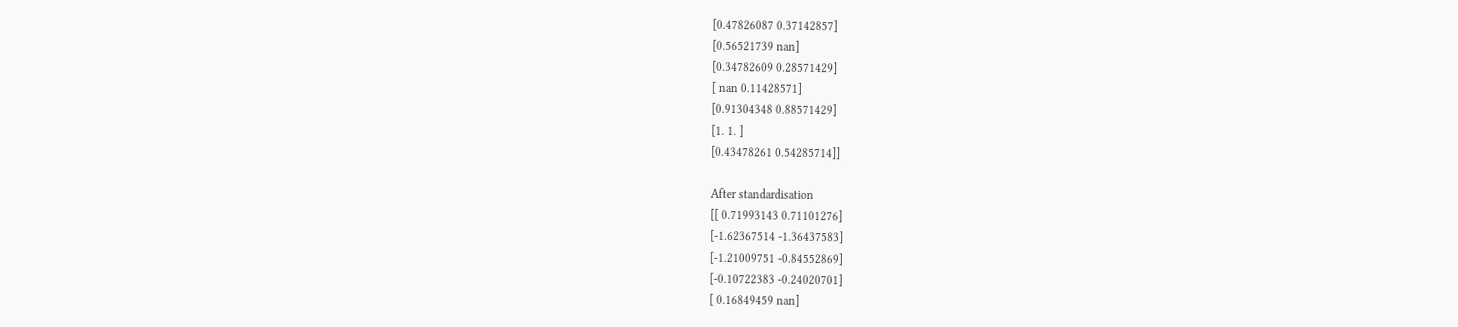[0.47826087 0.37142857]
[0.56521739 nan]
[0.34782609 0.28571429]
[ nan 0.11428571]
[0.91304348 0.88571429]
[1. 1. ]
[0.43478261 0.54285714]]

After standardisation
[[ 0.71993143 0.71101276]
[-1.62367514 -1.36437583]
[-1.21009751 -0.84552869]
[-0.10722383 -0.24020701]
[ 0.16849459 nan]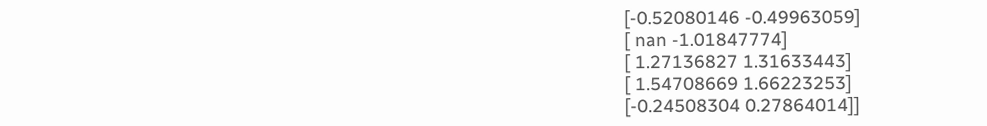[-0.52080146 -0.49963059]
[ nan -1.01847774]
[ 1.27136827 1.31633443]
[ 1.54708669 1.66223253]
[-0.24508304 0.27864014]]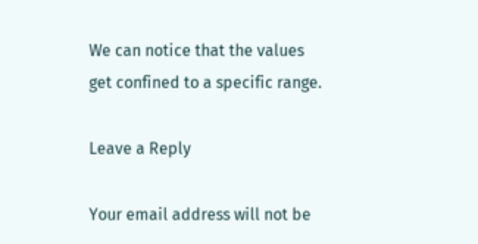We can notice that the values get confined to a specific range.

Leave a Reply

Your email address will not be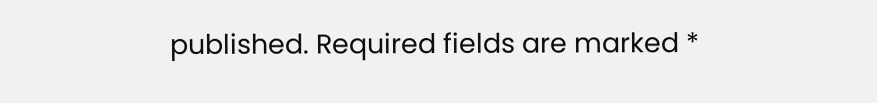published. Required fields are marked *